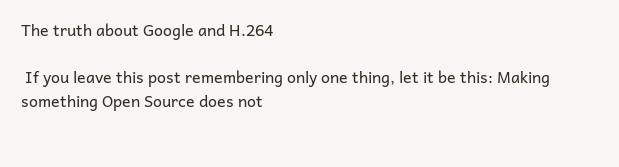The truth about Google and H.264

 If you leave this post remembering only one thing, let it be this: Making something Open Source does not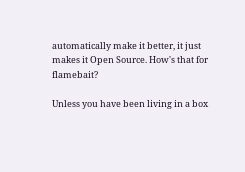automatically make it better, it just makes it Open Source. How's that for flamebait?

Unless you have been living in a box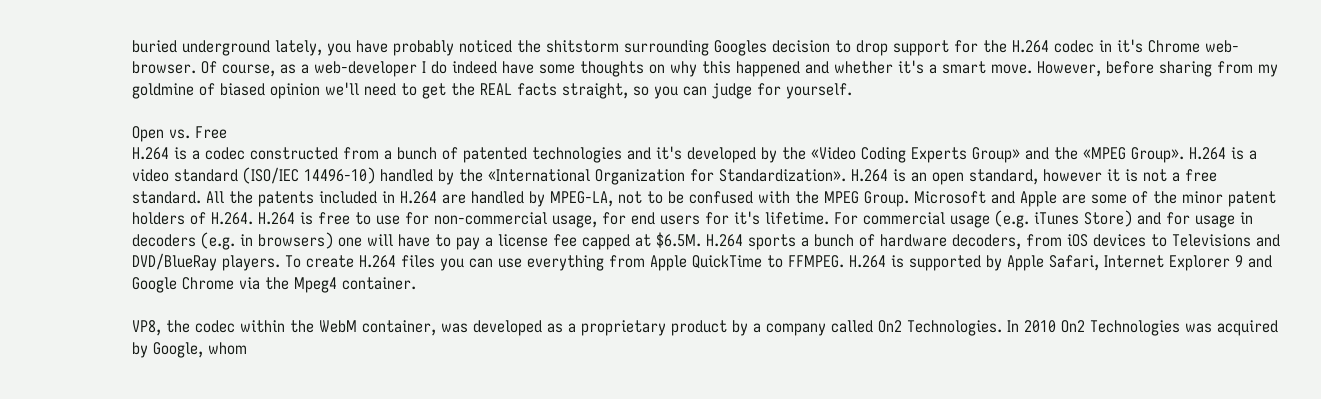buried underground lately, you have probably noticed the shitstorm surrounding Googles decision to drop support for the H.264 codec in it's Chrome web-browser. Of course, as a web-developer I do indeed have some thoughts on why this happened and whether it's a smart move. However, before sharing from my goldmine of biased opinion we'll need to get the REAL facts straight, so you can judge for yourself.

Open vs. Free
H.264 is a codec constructed from a bunch of patented technologies and it's developed by the «Video Coding Experts Group» and the «MPEG Group». H.264 is a video standard (ISO/IEC 14496-10) handled by the «International Organization for Standardization». H.264 is an open standard, however it is not a free standard. All the patents included in H.264 are handled by MPEG-LA, not to be confused with the MPEG Group. Microsoft and Apple are some of the minor patent holders of H.264. H.264 is free to use for non-commercial usage, for end users for it's lifetime. For commercial usage (e.g. iTunes Store) and for usage in decoders (e.g. in browsers) one will have to pay a license fee capped at $6.5M. H.264 sports a bunch of hardware decoders, from iOS devices to Televisions and DVD/BlueRay players. To create H.264 files you can use everything from Apple QuickTime to FFMPEG. H.264 is supported by Apple Safari, Internet Explorer 9 and Google Chrome via the Mpeg4 container.

VP8, the codec within the WebM container, was developed as a proprietary product by a company called On2 Technologies. In 2010 On2 Technologies was acquired by Google, whom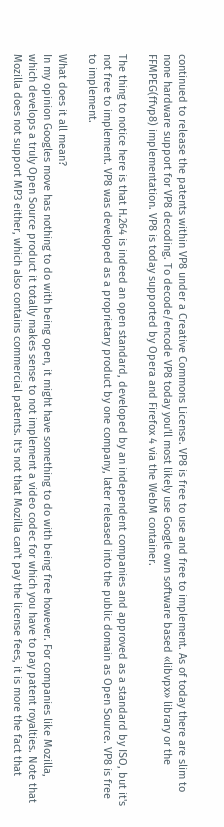continued to release the patents within VP8 under a Creative Commons License. VP8 is free to use and free to implement. As of today there are slim to none hardware support for VP8 decoding. To decode/encode VP8 today you'll most likely use Google own software based «libvpx» library or the FFMPEG(ffvp8) implementation. VP8 is today supported by Opera and Firefox 4 via the WebM container.

The thing to notice here is that H.264 is indeed an open standard, developed by an independent companies and approved as a standard by ISO, but it's not free to implement. VP8 was developed as a proprietary product by one company, later released into the public domain as Open Source. VP8 is free to implement.

What does it all mean?
In my opinion Googles move has nothing to do with being open, it might have something to do with being free however. For companies like Mozilla, which develops a truly Open Source product it totally makes sense to not implement a video codec for which you have to pay patent royalties. Note that Mozilla does not support MP3 either, which also contains commercial patents. It's not that Mozilla can't pay the license fees, it is more the fact that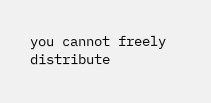you cannot freely distribute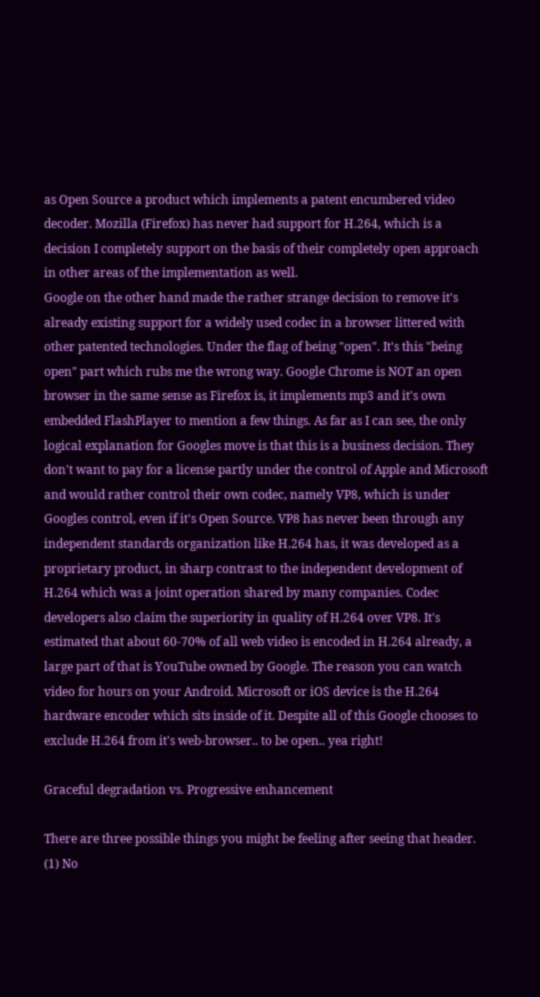as Open Source a product which implements a patent encumbered video decoder. Mozilla (Firefox) has never had support for H.264, which is a decision I completely support on the basis of their completely open approach in other areas of the implementation as well.
Google on the other hand made the rather strange decision to remove it's already existing support for a widely used codec in a browser littered with other patented technologies. Under the flag of being "open". It's this "being open" part which rubs me the wrong way. Google Chrome is NOT an open browser in the same sense as Firefox is, it implements mp3 and it's own embedded FlashPlayer to mention a few things. As far as I can see, the only logical explanation for Googles move is that this is a business decision. They don't want to pay for a license partly under the control of Apple and Microsoft and would rather control their own codec, namely VP8, which is under Googles control, even if it's Open Source. VP8 has never been through any independent standards organization like H.264 has, it was developed as a proprietary product, in sharp contrast to the independent development of H.264 which was a joint operation shared by many companies. Codec developers also claim the superiority in quality of H.264 over VP8. It's estimated that about 60-70% of all web video is encoded in H.264 already, a large part of that is YouTube owned by Google. The reason you can watch video for hours on your Android. Microsoft or iOS device is the H.264 hardware encoder which sits inside of it. Despite all of this Google chooses to exclude H.264 from it's web-browser.. to be open.. yea right!

Graceful degradation vs. Progressive enhancement

There are three possible things you might be feeling after seeing that header. (1) No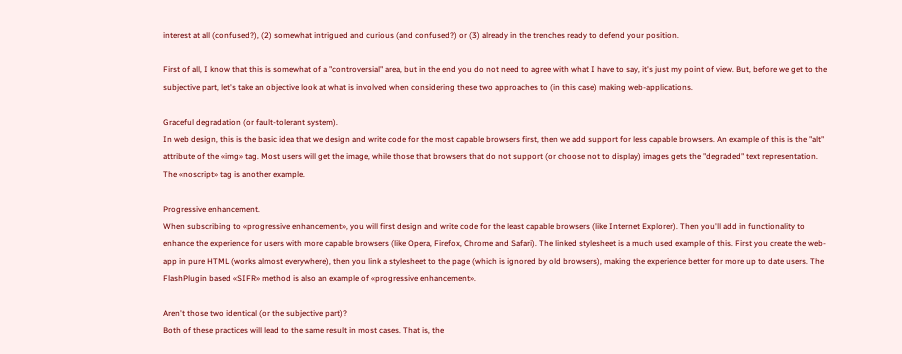interest at all (confused?), (2) somewhat intrigued and curious (and confused?) or (3) already in the trenches ready to defend your position.

First of all, I know that this is somewhat of a "controversial" area, but in the end you do not need to agree with what I have to say, it's just my point of view. But, before we get to the subjective part, let's take an objective look at what is involved when considering these two approaches to (in this case) making web-applications.

Graceful degradation (or fault-tolerant system).
In web design, this is the basic idea that we design and write code for the most capable browsers first, then we add support for less capable browsers. An example of this is the "alt" attribute of the «img» tag. Most users will get the image, while those that browsers that do not support (or choose not to display) images gets the "degraded" text representation. The «noscript» tag is another example.

Progressive enhancement.
When subscribing to «progressive enhancement», you will first design and write code for the least capable browsers (like Internet Explorer). Then you'll add in functionality to enhance the experience for users with more capable browsers (like Opera, Firefox, Chrome and Safari). The linked stylesheet is a much used example of this. First you create the web-app in pure HTML (works almost everywhere), then you link a stylesheet to the page (which is ignored by old browsers), making the experience better for more up to date users. The FlashPlugin based «SIFR» method is also an example of «progressive enhancement».

Aren't those two identical (or the subjective part)?
Both of these practices will lead to the same result in most cases. That is, the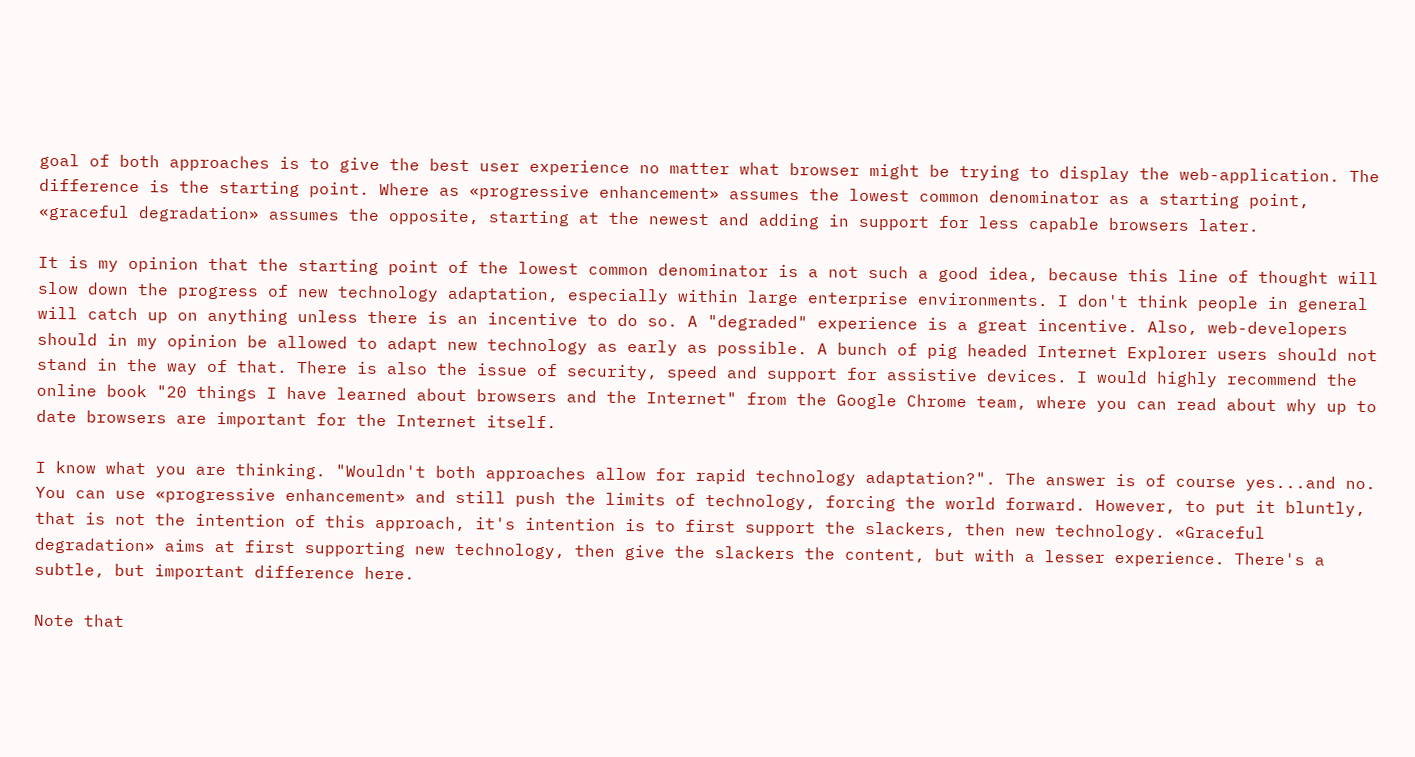goal of both approaches is to give the best user experience no matter what browser might be trying to display the web-application. The difference is the starting point. Where as «progressive enhancement» assumes the lowest common denominator as a starting point, «graceful degradation» assumes the opposite, starting at the newest and adding in support for less capable browsers later.

It is my opinion that the starting point of the lowest common denominator is a not such a good idea, because this line of thought will slow down the progress of new technology adaptation, especially within large enterprise environments. I don't think people in general will catch up on anything unless there is an incentive to do so. A "degraded" experience is a great incentive. Also, web-developers should in my opinion be allowed to adapt new technology as early as possible. A bunch of pig headed Internet Explorer users should not stand in the way of that. There is also the issue of security, speed and support for assistive devices. I would highly recommend the online book "20 things I have learned about browsers and the Internet" from the Google Chrome team, where you can read about why up to date browsers are important for the Internet itself.

I know what you are thinking. "Wouldn't both approaches allow for rapid technology adaptation?". The answer is of course yes...and no. You can use «progressive enhancement» and still push the limits of technology, forcing the world forward. However, to put it bluntly, that is not the intention of this approach, it's intention is to first support the slackers, then new technology. «Graceful degradation» aims at first supporting new technology, then give the slackers the content, but with a lesser experience. There's a subtle, but important difference here.

Note that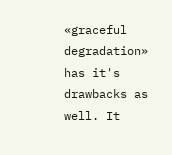«graceful degradation» has it's drawbacks as well. It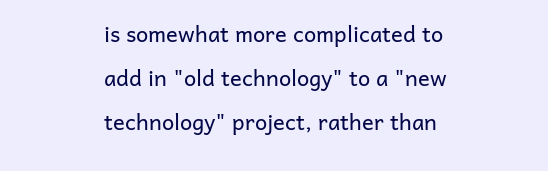is somewhat more complicated to add in "old technology" to a "new technology" project, rather than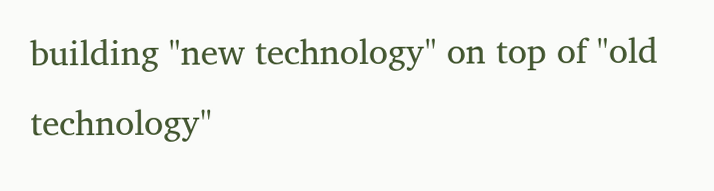building "new technology" on top of "old technology"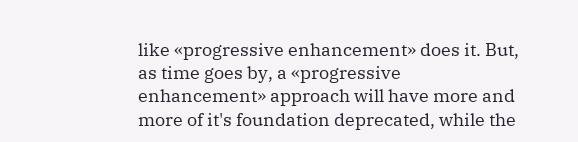like «progressive enhancement» does it. But, as time goes by, a «progressive enhancement» approach will have more and more of it's foundation deprecated, while the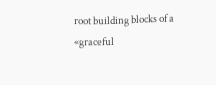root building blocks of a «graceful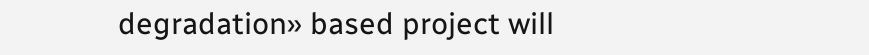degradation» based project will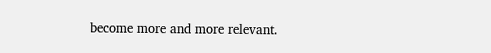become more and more relevant.